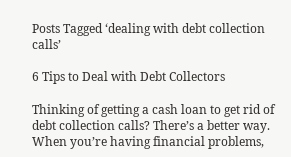Posts Tagged ‘dealing with debt collection calls’

6 Tips to Deal with Debt Collectors

Thinking of getting a cash loan to get rid of debt collection calls? There’s a better way. When you’re having financial problems,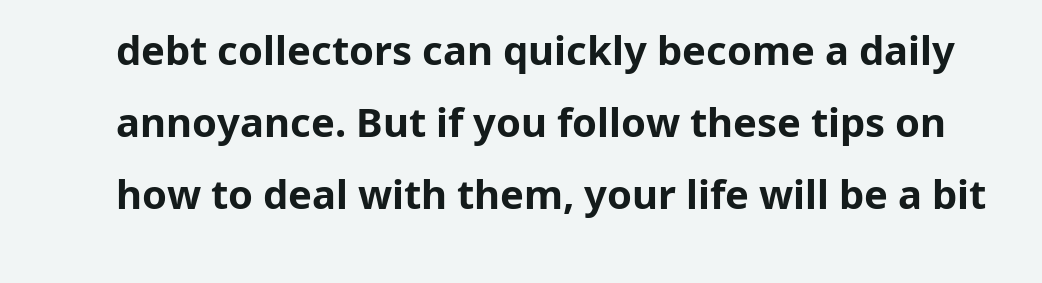debt collectors can quickly become a daily annoyance. But if you follow these tips on how to deal with them, your life will be a bit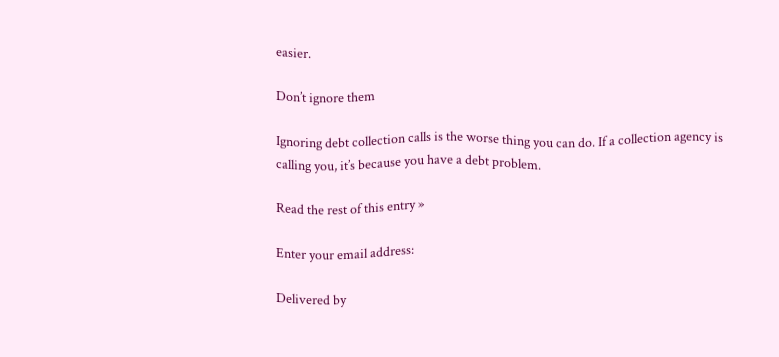easier.

Don’t ignore them

Ignoring debt collection calls is the worse thing you can do. If a collection agency is calling you, it’s because you have a debt problem.

Read the rest of this entry »

Enter your email address:

Delivered by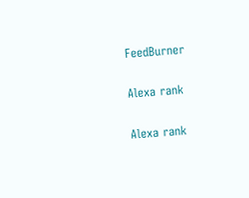FeedBurner

Alexa rank

Alexa rank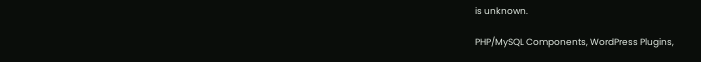is unknown.

PHP/MySQL Components, WordPress Plugins,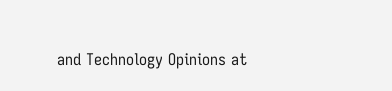and Technology Opinions at